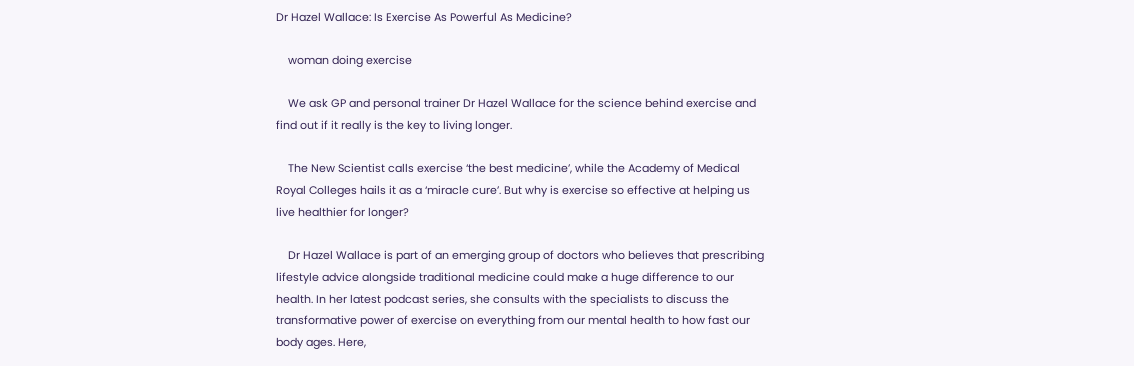Dr Hazel Wallace: Is Exercise As Powerful As Medicine?

    woman doing exercise

    We ask GP and personal trainer Dr Hazel Wallace for the science behind exercise and find out if it really is the key to living longer.

    The New Scientist calls exercise ‘the best medicine’, while the Academy of Medical Royal Colleges hails it as a ‘miracle cure’. But why is exercise so effective at helping us live healthier for longer?

    Dr Hazel Wallace is part of an emerging group of doctors who believes that prescribing lifestyle advice alongside traditional medicine could make a huge difference to our health. In her latest podcast series, she consults with the specialists to discuss the transformative power of exercise on everything from our mental health to how fast our body ages. Here,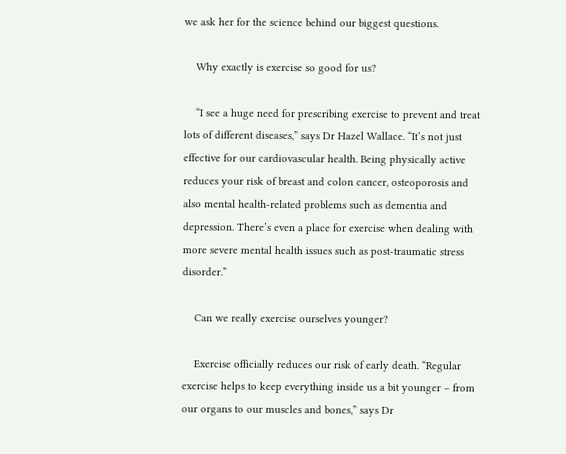we ask her for the science behind our biggest questions.

    Why exactly is exercise so good for us?

    “I see a huge need for prescribing exercise to prevent and treat lots of different diseases,” says Dr Hazel Wallace. “It’s not just effective for our cardiovascular health. Being physically active reduces your risk of breast and colon cancer, osteoporosis and also mental health-related problems such as dementia and depression. There’s even a place for exercise when dealing with more severe mental health issues such as post-traumatic stress disorder.”

    Can we really exercise ourselves younger?

    Exercise officially reduces our risk of early death. “Regular exercise helps to keep everything inside us a bit younger – from our organs to our muscles and bones,” says Dr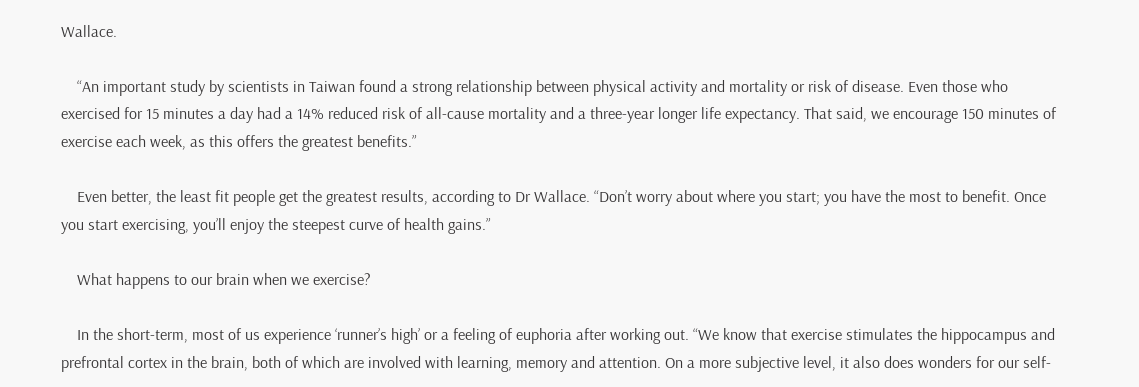Wallace.

    “An important study by scientists in Taiwan found a strong relationship between physical activity and mortality or risk of disease. Even those who exercised for 15 minutes a day had a 14% reduced risk of all-cause mortality and a three-year longer life expectancy. That said, we encourage 150 minutes of exercise each week, as this offers the greatest benefits.”

    Even better, the least fit people get the greatest results, according to Dr Wallace. “Don’t worry about where you start; you have the most to benefit. Once you start exercising, you’ll enjoy the steepest curve of health gains.”

    What happens to our brain when we exercise?

    In the short-term, most of us experience ‘runner’s high’ or a feeling of euphoria after working out. “We know that exercise stimulates the hippocampus and prefrontal cortex in the brain, both of which are involved with learning, memory and attention. On a more subjective level, it also does wonders for our self-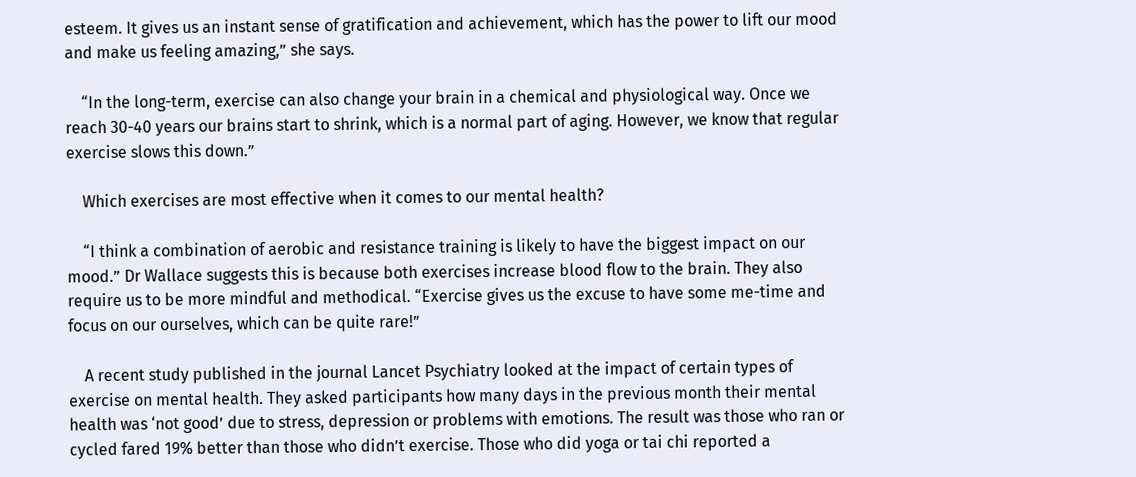esteem. It gives us an instant sense of gratification and achievement, which has the power to lift our mood and make us feeling amazing,” she says.

    “In the long-term, exercise can also change your brain in a chemical and physiological way. Once we reach 30-40 years our brains start to shrink, which is a normal part of aging. However, we know that regular exercise slows this down.”

    Which exercises are most effective when it comes to our mental health?

    “I think a combination of aerobic and resistance training is likely to have the biggest impact on our mood.” Dr Wallace suggests this is because both exercises increase blood flow to the brain. They also require us to be more mindful and methodical. “Exercise gives us the excuse to have some me-time and focus on our ourselves, which can be quite rare!”

    A recent study published in the journal Lancet Psychiatry looked at the impact of certain types of exercise on mental health. They asked participants how many days in the previous month their mental health was ‘not good’ due to stress, depression or problems with emotions. The result was those who ran or cycled fared 19% better than those who didn’t exercise. Those who did yoga or tai chi reported a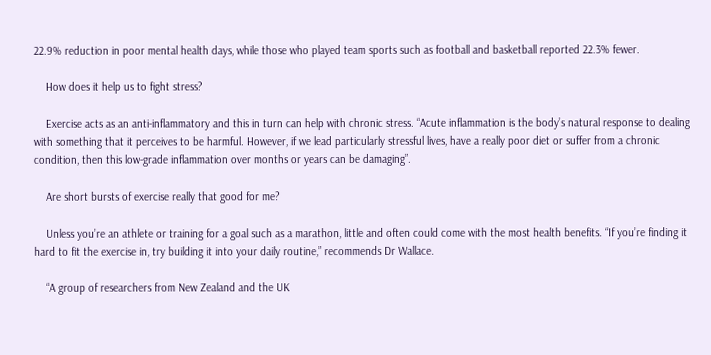22.9% reduction in poor mental health days, while those who played team sports such as football and basketball reported 22.3% fewer.

    How does it help us to fight stress?

    Exercise acts as an anti-inflammatory and this in turn can help with chronic stress. “Acute inflammation is the body’s natural response to dealing with something that it perceives to be harmful. However, if we lead particularly stressful lives, have a really poor diet or suffer from a chronic condition, then this low-grade inflammation over months or years can be damaging”.

    Are short bursts of exercise really that good for me?

    Unless you’re an athlete or training for a goal such as a marathon, little and often could come with the most health benefits. “If you’re finding it hard to fit the exercise in, try building it into your daily routine,” recommends Dr Wallace.

    “A group of researchers from New Zealand and the UK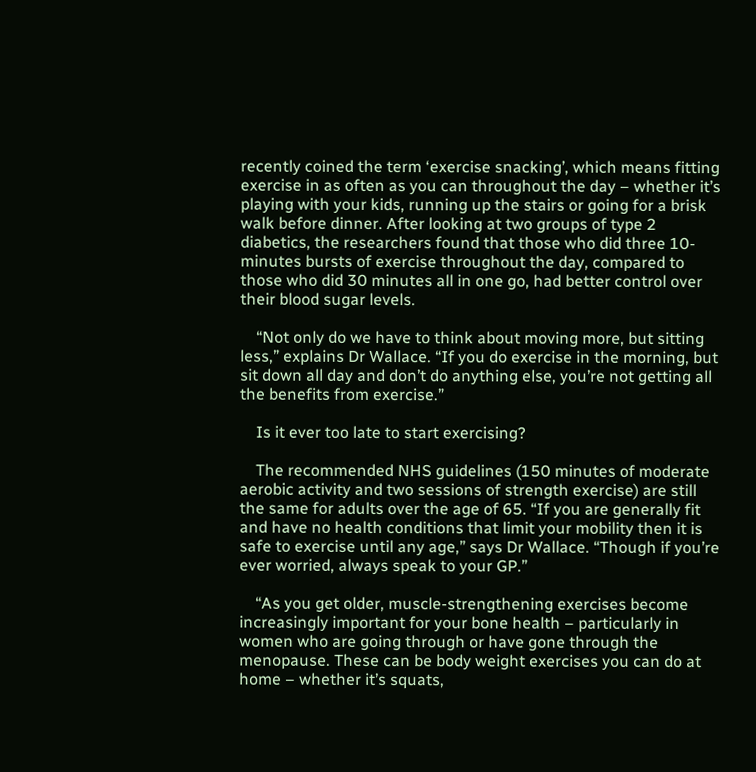recently coined the term ‘exercise snacking’, which means fitting exercise in as often as you can throughout the day – whether it’s playing with your kids, running up the stairs or going for a brisk walk before dinner. After looking at two groups of type 2 diabetics, the researchers found that those who did three 10-minutes bursts of exercise throughout the day, compared to those who did 30 minutes all in one go, had better control over their blood sugar levels.

    “Not only do we have to think about moving more, but sitting less,” explains Dr Wallace. “If you do exercise in the morning, but sit down all day and don’t do anything else, you’re not getting all the benefits from exercise.”

    Is it ever too late to start exercising?

    The recommended NHS guidelines (150 minutes of moderate aerobic activity and two sessions of strength exercise) are still the same for adults over the age of 65. “If you are generally fit and have no health conditions that limit your mobility then it is safe to exercise until any age,” says Dr Wallace. “Though if you’re ever worried, always speak to your GP.”

    “As you get older, muscle-strengthening exercises become increasingly important for your bone health – particularly in women who are going through or have gone through the menopause. These can be body weight exercises you can do at home – whether it’s squats,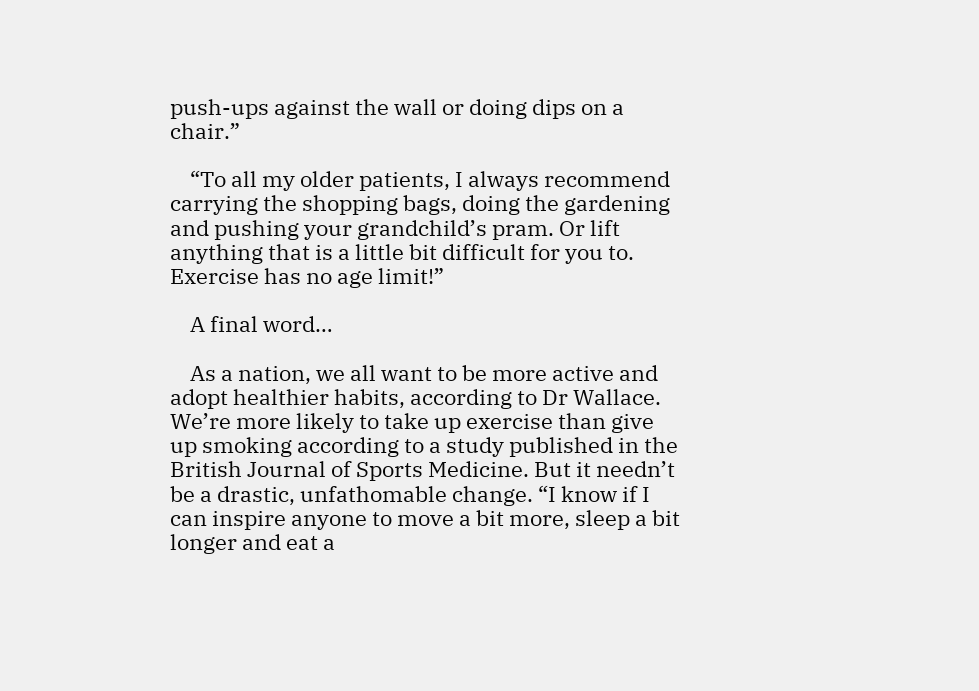push-ups against the wall or doing dips on a chair.”

    “To all my older patients, I always recommend carrying the shopping bags, doing the gardening and pushing your grandchild’s pram. Or lift anything that is a little bit difficult for you to. Exercise has no age limit!”

    A final word…

    As a nation, we all want to be more active and adopt healthier habits, according to Dr Wallace. We’re more likely to take up exercise than give up smoking according to a study published in the British Journal of Sports Medicine. But it needn’t be a drastic, unfathomable change. “I know if I can inspire anyone to move a bit more, sleep a bit longer and eat a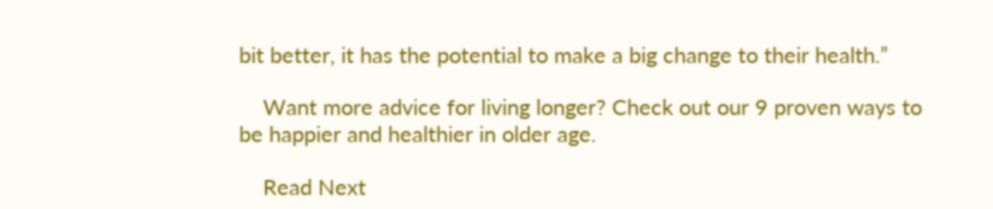bit better, it has the potential to make a big change to their health.”

    Want more advice for living longer? Check out our 9 proven ways to be happier and healthier in older age.

    Read Next